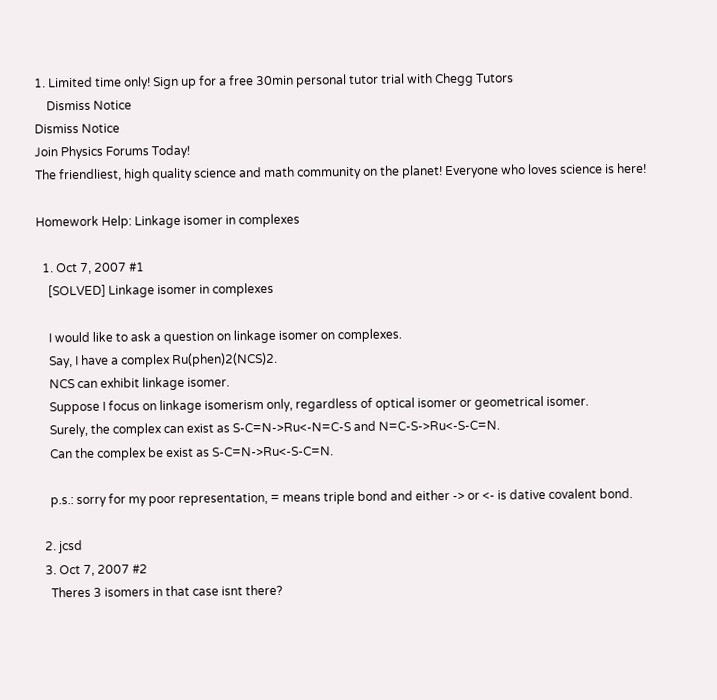1. Limited time only! Sign up for a free 30min personal tutor trial with Chegg Tutors
    Dismiss Notice
Dismiss Notice
Join Physics Forums Today!
The friendliest, high quality science and math community on the planet! Everyone who loves science is here!

Homework Help: Linkage isomer in complexes

  1. Oct 7, 2007 #1
    [SOLVED] Linkage isomer in complexes

    I would like to ask a question on linkage isomer on complexes.
    Say, I have a complex Ru(phen)2(NCS)2.
    NCS can exhibit linkage isomer.
    Suppose I focus on linkage isomerism only, regardless of optical isomer or geometrical isomer.
    Surely, the complex can exist as S-C=N->Ru<-N=C-S and N=C-S->Ru<-S-C=N.
    Can the complex be exist as S-C=N->Ru<-S-C=N.

    p.s.: sorry for my poor representation, = means triple bond and either -> or <- is dative covalent bond.

  2. jcsd
  3. Oct 7, 2007 #2
    Theres 3 isomers in that case isnt there?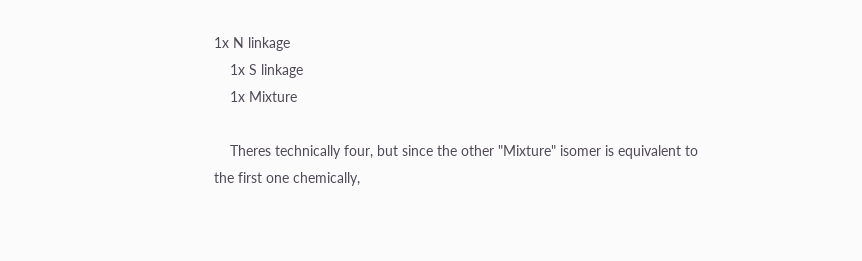1x N linkage
    1x S linkage
    1x Mixture

    Theres technically four, but since the other "Mixture" isomer is equivalent to the first one chemically,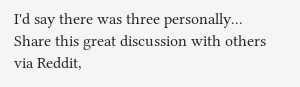I'd say there was three personally...
Share this great discussion with others via Reddit,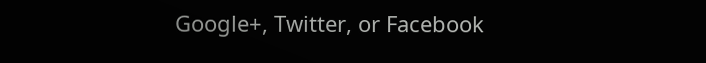Google+, Twitter, or Facebook